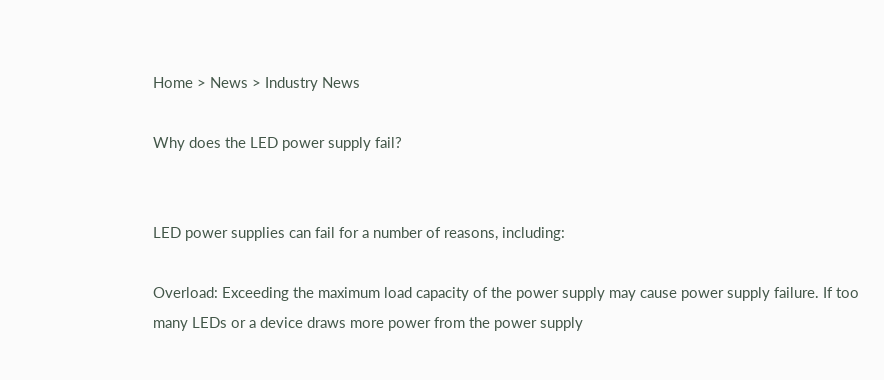Home > News > Industry News

Why does the LED power supply fail?


LED power supplies can fail for a number of reasons, including:

Overload: Exceeding the maximum load capacity of the power supply may cause power supply failure. If too many LEDs or a device draws more power from the power supply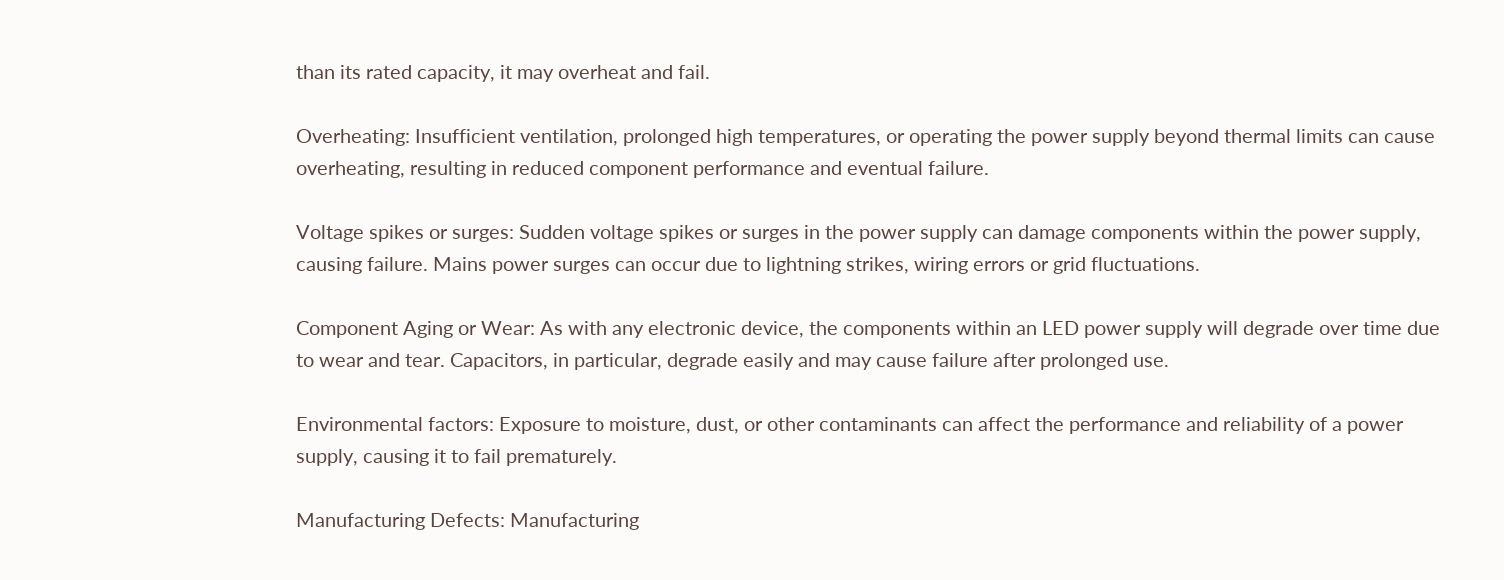than its rated capacity, it may overheat and fail.

Overheating: Insufficient ventilation, prolonged high temperatures, or operating the power supply beyond thermal limits can cause overheating, resulting in reduced component performance and eventual failure.

Voltage spikes or surges: Sudden voltage spikes or surges in the power supply can damage components within the power supply, causing failure. Mains power surges can occur due to lightning strikes, wiring errors or grid fluctuations.

Component Aging or Wear: As with any electronic device, the components within an LED power supply will degrade over time due to wear and tear. Capacitors, in particular, degrade easily and may cause failure after prolonged use.

Environmental factors: Exposure to moisture, dust, or other contaminants can affect the performance and reliability of a power supply, causing it to fail prematurely.

Manufacturing Defects: Manufacturing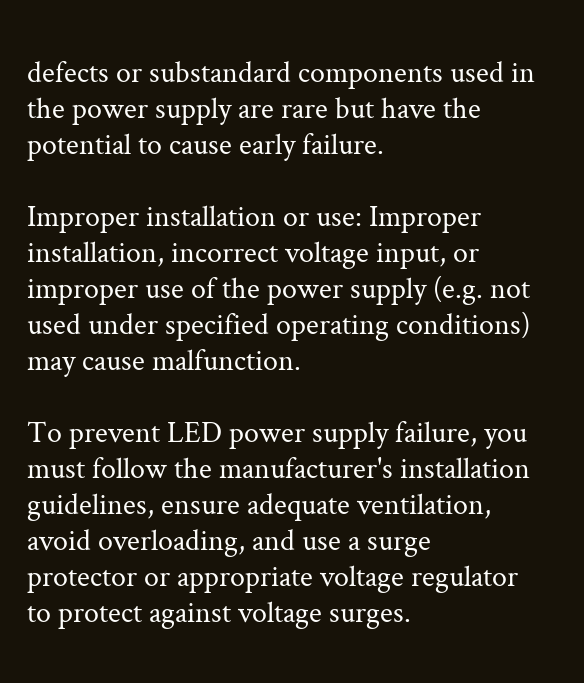defects or substandard components used in the power supply are rare but have the potential to cause early failure.

Improper installation or use: Improper installation, incorrect voltage input, or improper use of the power supply (e.g. not used under specified operating conditions) may cause malfunction.

To prevent LED power supply failure, you must follow the manufacturer's installation guidelines, ensure adequate ventilation, avoid overloading, and use a surge protector or appropriate voltage regulator to protect against voltage surges.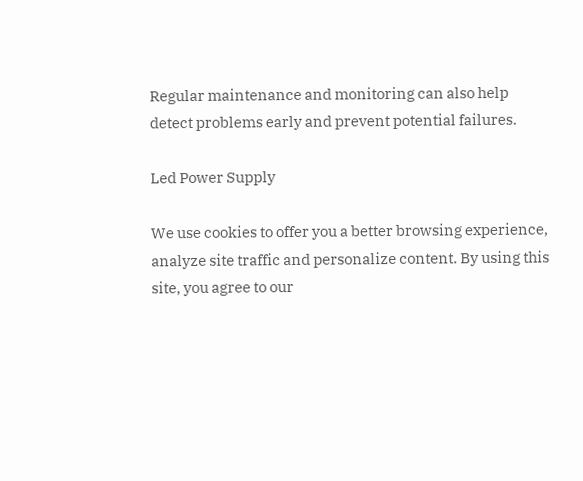Regular maintenance and monitoring can also help detect problems early and prevent potential failures.

Led Power Supply

We use cookies to offer you a better browsing experience, analyze site traffic and personalize content. By using this site, you agree to our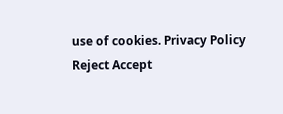use of cookies. Privacy Policy
Reject Accept